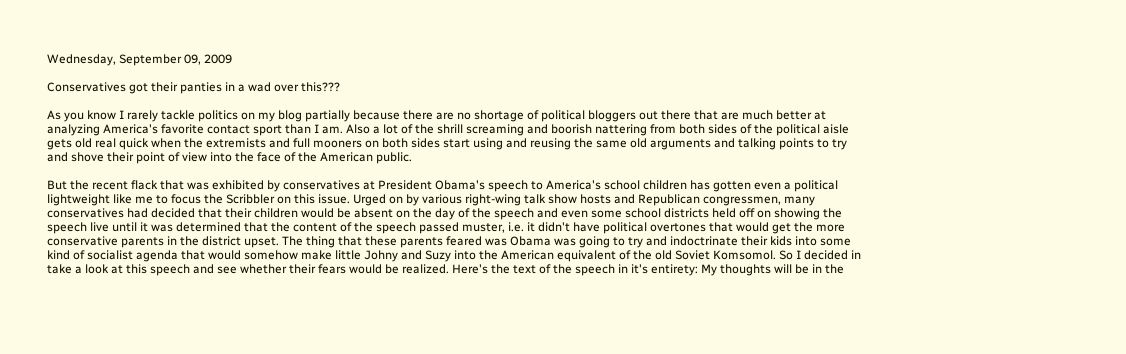Wednesday, September 09, 2009

Conservatives got their panties in a wad over this???

As you know I rarely tackle politics on my blog partially because there are no shortage of political bloggers out there that are much better at analyzing America's favorite contact sport than I am. Also a lot of the shrill screaming and boorish nattering from both sides of the political aisle gets old real quick when the extremists and full mooners on both sides start using and reusing the same old arguments and talking points to try and shove their point of view into the face of the American public.

But the recent flack that was exhibited by conservatives at President Obama's speech to America's school children has gotten even a political lightweight like me to focus the Scribbler on this issue. Urged on by various right-wing talk show hosts and Republican congressmen, many conservatives had decided that their children would be absent on the day of the speech and even some school districts held off on showing the speech live until it was determined that the content of the speech passed muster, i.e. it didn't have political overtones that would get the more conservative parents in the district upset. The thing that these parents feared was Obama was going to try and indoctrinate their kids into some kind of socialist agenda that would somehow make little Johny and Suzy into the American equivalent of the old Soviet Komsomol. So I decided in take a look at this speech and see whether their fears would be realized. Here's the text of the speech in it's entirety: My thoughts will be in the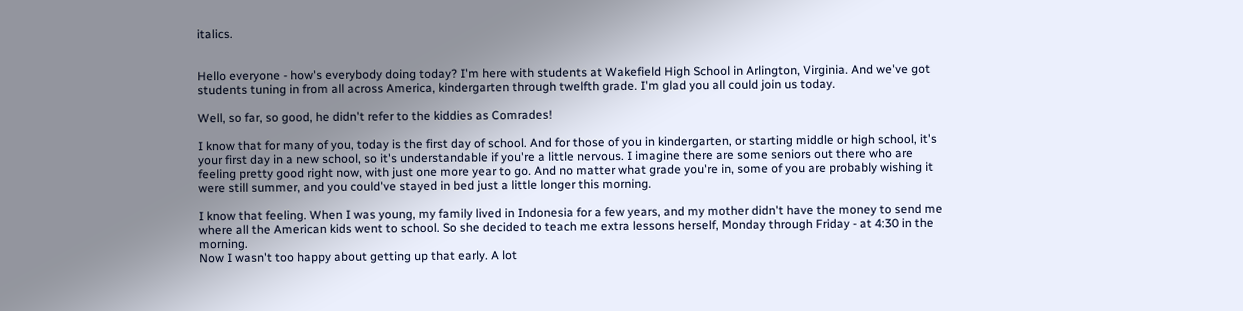italics.


Hello everyone - how's everybody doing today? I'm here with students at Wakefield High School in Arlington, Virginia. And we've got students tuning in from all across America, kindergarten through twelfth grade. I'm glad you all could join us today.

Well, so far, so good, he didn't refer to the kiddies as Comrades!

I know that for many of you, today is the first day of school. And for those of you in kindergarten, or starting middle or high school, it's your first day in a new school, so it's understandable if you're a little nervous. I imagine there are some seniors out there who are feeling pretty good right now, with just one more year to go. And no matter what grade you're in, some of you are probably wishing it were still summer, and you could've stayed in bed just a little longer this morning.

I know that feeling. When I was young, my family lived in Indonesia for a few years, and my mother didn't have the money to send me where all the American kids went to school. So she decided to teach me extra lessons herself, Monday through Friday - at 4:30 in the morning.
Now I wasn't too happy about getting up that early. A lot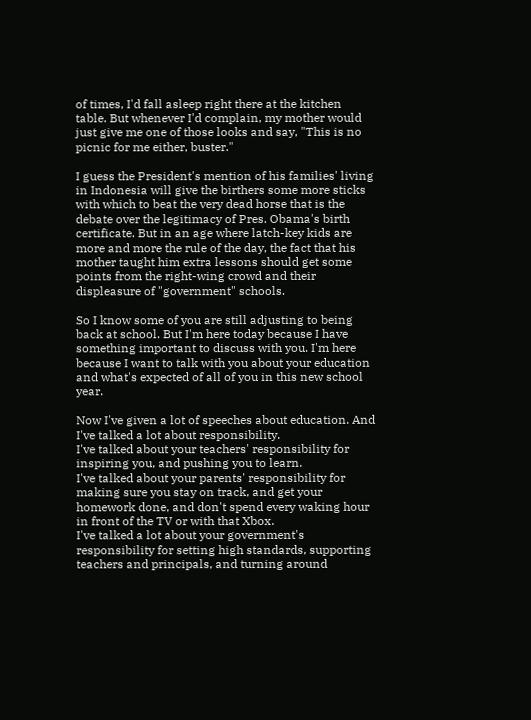of times, I'd fall asleep right there at the kitchen table. But whenever I'd complain, my mother would just give me one of those looks and say, "This is no picnic for me either, buster."

I guess the President's mention of his families' living in Indonesia will give the birthers some more sticks with which to beat the very dead horse that is the debate over the legitimacy of Pres. Obama's birth certificate. But in an age where latch-key kids are more and more the rule of the day, the fact that his mother taught him extra lessons should get some points from the right-wing crowd and their displeasure of "government" schools.

So I know some of you are still adjusting to being back at school. But I'm here today because I have something important to discuss with you. I'm here because I want to talk with you about your education and what's expected of all of you in this new school year.

Now I've given a lot of speeches about education. And I've talked a lot about responsibility.
I've talked about your teachers' responsibility for inspiring you, and pushing you to learn.
I've talked about your parents' responsibility for making sure you stay on track, and get your homework done, and don't spend every waking hour in front of the TV or with that Xbox.
I've talked a lot about your government's responsibility for setting high standards, supporting teachers and principals, and turning around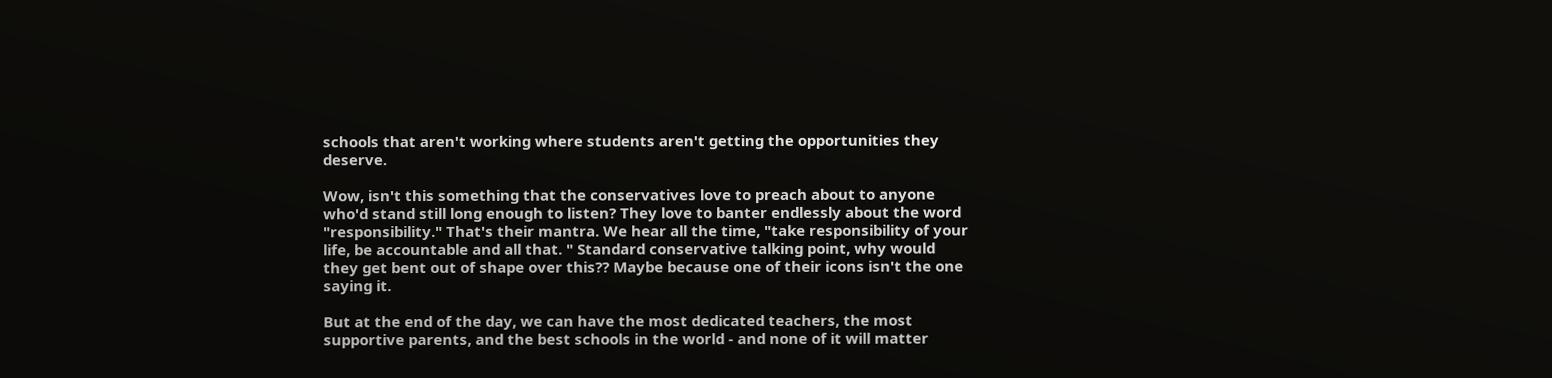schools that aren't working where students aren't getting the opportunities they deserve.

Wow, isn't this something that the conservatives love to preach about to anyone who'd stand still long enough to listen? They love to banter endlessly about the word "responsibility." That's their mantra. We hear all the time, "take responsibility of your life, be accountable and all that. " Standard conservative talking point, why would they get bent out of shape over this?? Maybe because one of their icons isn't the one saying it.

But at the end of the day, we can have the most dedicated teachers, the most supportive parents, and the best schools in the world - and none of it will matter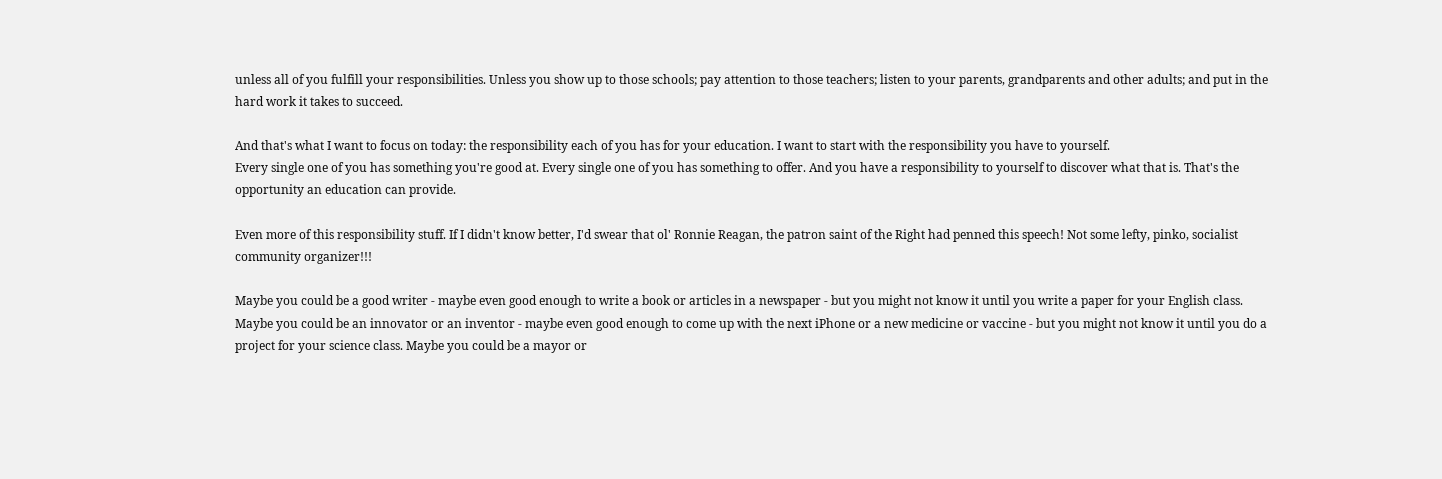unless all of you fulfill your responsibilities. Unless you show up to those schools; pay attention to those teachers; listen to your parents, grandparents and other adults; and put in the hard work it takes to succeed.

And that's what I want to focus on today: the responsibility each of you has for your education. I want to start with the responsibility you have to yourself.
Every single one of you has something you're good at. Every single one of you has something to offer. And you have a responsibility to yourself to discover what that is. That's the opportunity an education can provide.

Even more of this responsibility stuff. If I didn't know better, I'd swear that ol' Ronnie Reagan, the patron saint of the Right had penned this speech! Not some lefty, pinko, socialist community organizer!!!

Maybe you could be a good writer - maybe even good enough to write a book or articles in a newspaper - but you might not know it until you write a paper for your English class. Maybe you could be an innovator or an inventor - maybe even good enough to come up with the next iPhone or a new medicine or vaccine - but you might not know it until you do a project for your science class. Maybe you could be a mayor or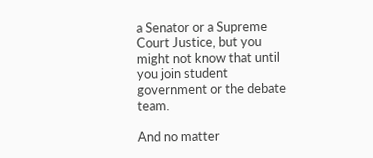a Senator or a Supreme Court Justice, but you might not know that until you join student government or the debate team.

And no matter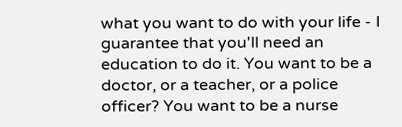what you want to do with your life - I guarantee that you'll need an education to do it. You want to be a doctor, or a teacher, or a police officer? You want to be a nurse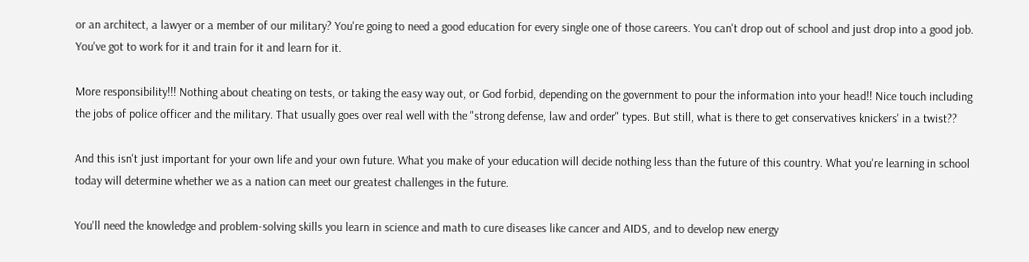or an architect, a lawyer or a member of our military? You're going to need a good education for every single one of those careers. You can't drop out of school and just drop into a good job. You've got to work for it and train for it and learn for it.

More responsibility!!! Nothing about cheating on tests, or taking the easy way out, or God forbid, depending on the government to pour the information into your head!! Nice touch including the jobs of police officer and the military. That usually goes over real well with the "strong defense, law and order" types. But still, what is there to get conservatives knickers' in a twist??

And this isn't just important for your own life and your own future. What you make of your education will decide nothing less than the future of this country. What you're learning in school today will determine whether we as a nation can meet our greatest challenges in the future.

You'll need the knowledge and problem-solving skills you learn in science and math to cure diseases like cancer and AIDS, and to develop new energy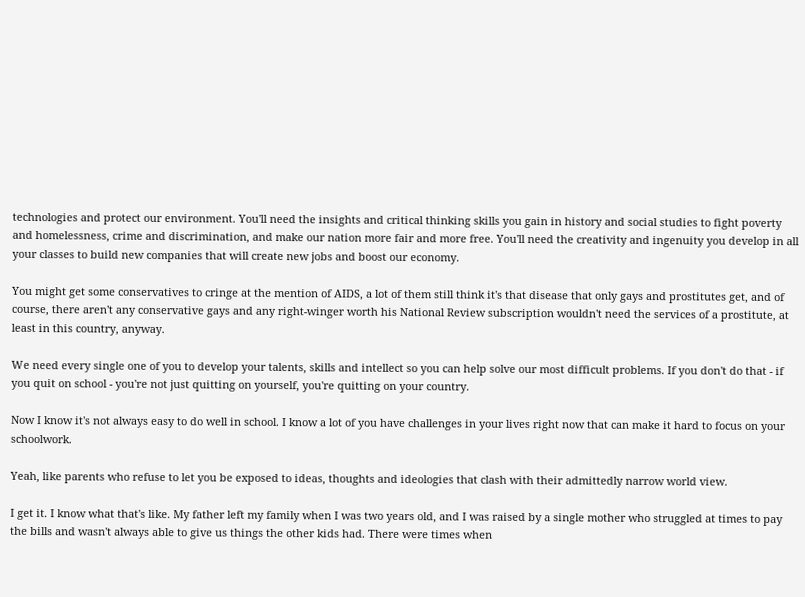technologies and protect our environment. You'll need the insights and critical thinking skills you gain in history and social studies to fight poverty and homelessness, crime and discrimination, and make our nation more fair and more free. You'll need the creativity and ingenuity you develop in all your classes to build new companies that will create new jobs and boost our economy.

You might get some conservatives to cringe at the mention of AIDS, a lot of them still think it's that disease that only gays and prostitutes get, and of course, there aren't any conservative gays and any right-winger worth his National Review subscription wouldn't need the services of a prostitute, at least in this country, anyway.

We need every single one of you to develop your talents, skills and intellect so you can help solve our most difficult problems. If you don't do that - if you quit on school - you're not just quitting on yourself, you're quitting on your country.

Now I know it's not always easy to do well in school. I know a lot of you have challenges in your lives right now that can make it hard to focus on your schoolwork.

Yeah, like parents who refuse to let you be exposed to ideas, thoughts and ideologies that clash with their admittedly narrow world view.

I get it. I know what that's like. My father left my family when I was two years old, and I was raised by a single mother who struggled at times to pay the bills and wasn't always able to give us things the other kids had. There were times when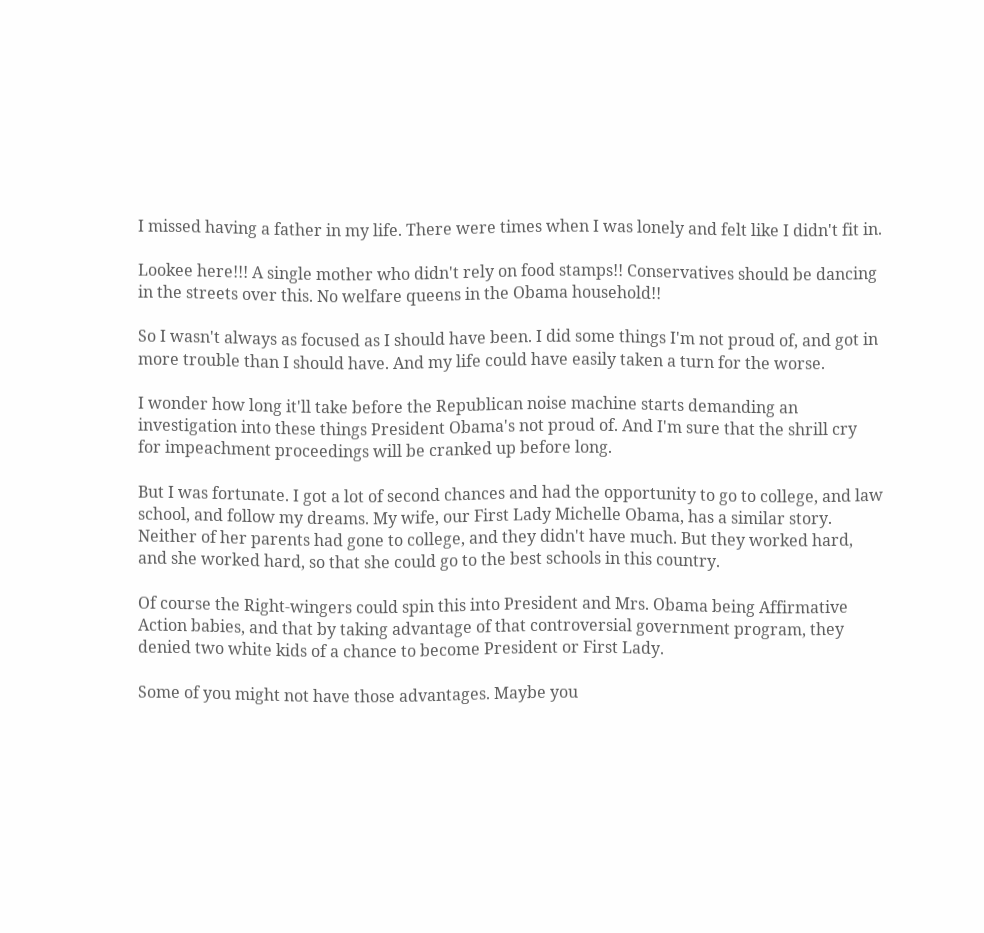I missed having a father in my life. There were times when I was lonely and felt like I didn't fit in.

Lookee here!!! A single mother who didn't rely on food stamps!! Conservatives should be dancing in the streets over this. No welfare queens in the Obama household!!

So I wasn't always as focused as I should have been. I did some things I'm not proud of, and got in more trouble than I should have. And my life could have easily taken a turn for the worse.

I wonder how long it'll take before the Republican noise machine starts demanding an investigation into these things President Obama's not proud of. And I'm sure that the shrill cry for impeachment proceedings will be cranked up before long.

But I was fortunate. I got a lot of second chances and had the opportunity to go to college, and law school, and follow my dreams. My wife, our First Lady Michelle Obama, has a similar story. Neither of her parents had gone to college, and they didn't have much. But they worked hard, and she worked hard, so that she could go to the best schools in this country.

Of course the Right-wingers could spin this into President and Mrs. Obama being Affirmative Action babies, and that by taking advantage of that controversial government program, they denied two white kids of a chance to become President or First Lady.

Some of you might not have those advantages. Maybe you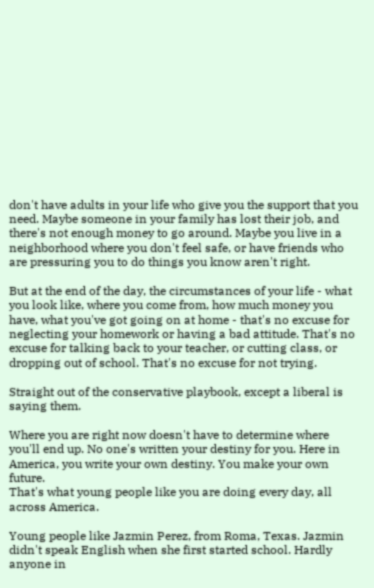don't have adults in your life who give you the support that you need. Maybe someone in your family has lost their job, and there's not enough money to go around. Maybe you live in a neighborhood where you don't feel safe, or have friends who are pressuring you to do things you know aren't right.

But at the end of the day, the circumstances of your life - what you look like, where you come from, how much money you have, what you've got going on at home - that's no excuse for neglecting your homework or having a bad attitude. That's no excuse for talking back to your teacher, or cutting class, or dropping out of school. That's no excuse for not trying.

Straight out of the conservative playbook, except a liberal is saying them.

Where you are right now doesn't have to determine where you'll end up. No one's written your destiny for you. Here in America, you write your own destiny. You make your own future.
That's what young people like you are doing every day, all across America.

Young people like Jazmin Perez, from Roma, Texas. Jazmin didn't speak English when she first started school. Hardly anyone in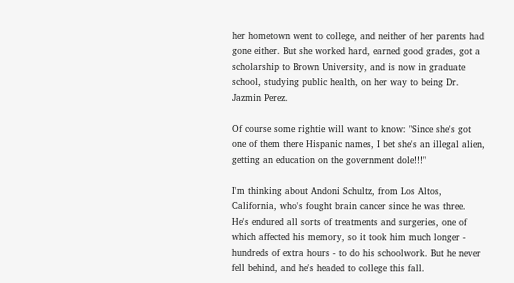her hometown went to college, and neither of her parents had gone either. But she worked hard, earned good grades, got a scholarship to Brown University, and is now in graduate school, studying public health, on her way to being Dr. Jazmin Perez.

Of course some rightie will want to know: "Since she's got one of them there Hispanic names, I bet she's an illegal alien, getting an education on the government dole!!!"

I'm thinking about Andoni Schultz, from Los Altos, California, who's fought brain cancer since he was three. He's endured all sorts of treatments and surgeries, one of which affected his memory, so it took him much longer - hundreds of extra hours - to do his schoolwork. But he never fell behind, and he's headed to college this fall.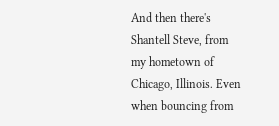And then there's Shantell Steve, from my hometown of Chicago, Illinois. Even when bouncing from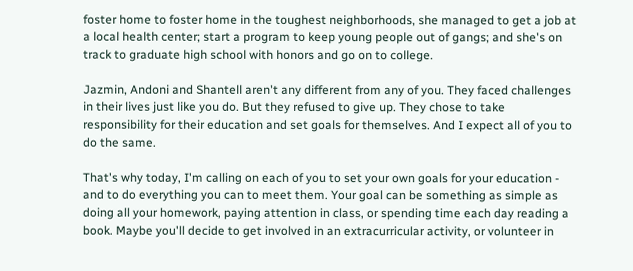foster home to foster home in the toughest neighborhoods, she managed to get a job at a local health center; start a program to keep young people out of gangs; and she's on track to graduate high school with honors and go on to college.

Jazmin, Andoni and Shantell aren't any different from any of you. They faced challenges in their lives just like you do. But they refused to give up. They chose to take responsibility for their education and set goals for themselves. And I expect all of you to do the same.

That's why today, I'm calling on each of you to set your own goals for your education - and to do everything you can to meet them. Your goal can be something as simple as doing all your homework, paying attention in class, or spending time each day reading a book. Maybe you'll decide to get involved in an extracurricular activity, or volunteer in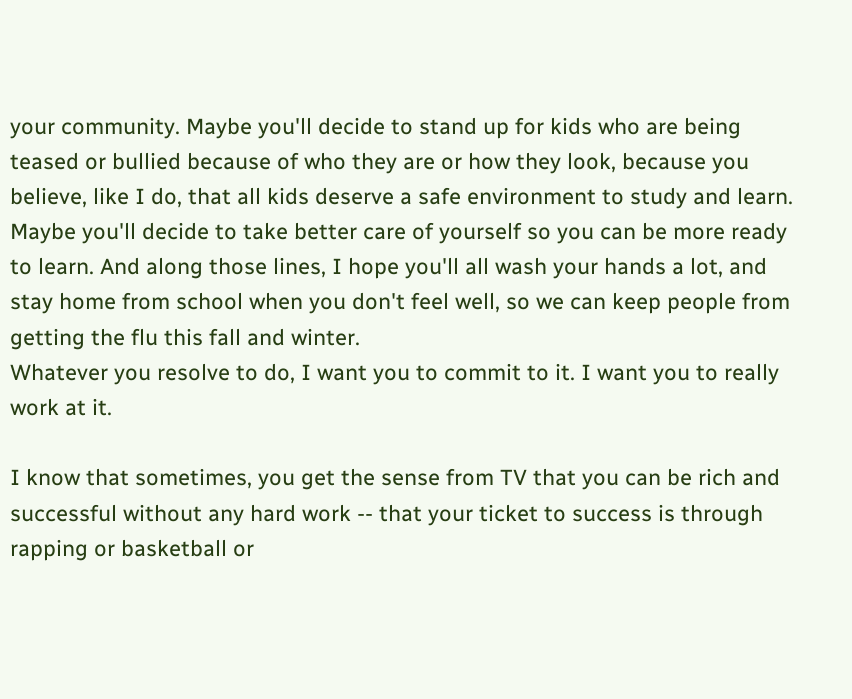your community. Maybe you'll decide to stand up for kids who are being teased or bullied because of who they are or how they look, because you believe, like I do, that all kids deserve a safe environment to study and learn. Maybe you'll decide to take better care of yourself so you can be more ready to learn. And along those lines, I hope you'll all wash your hands a lot, and stay home from school when you don't feel well, so we can keep people from getting the flu this fall and winter.
Whatever you resolve to do, I want you to commit to it. I want you to really work at it.

I know that sometimes, you get the sense from TV that you can be rich and successful without any hard work -- that your ticket to success is through rapping or basketball or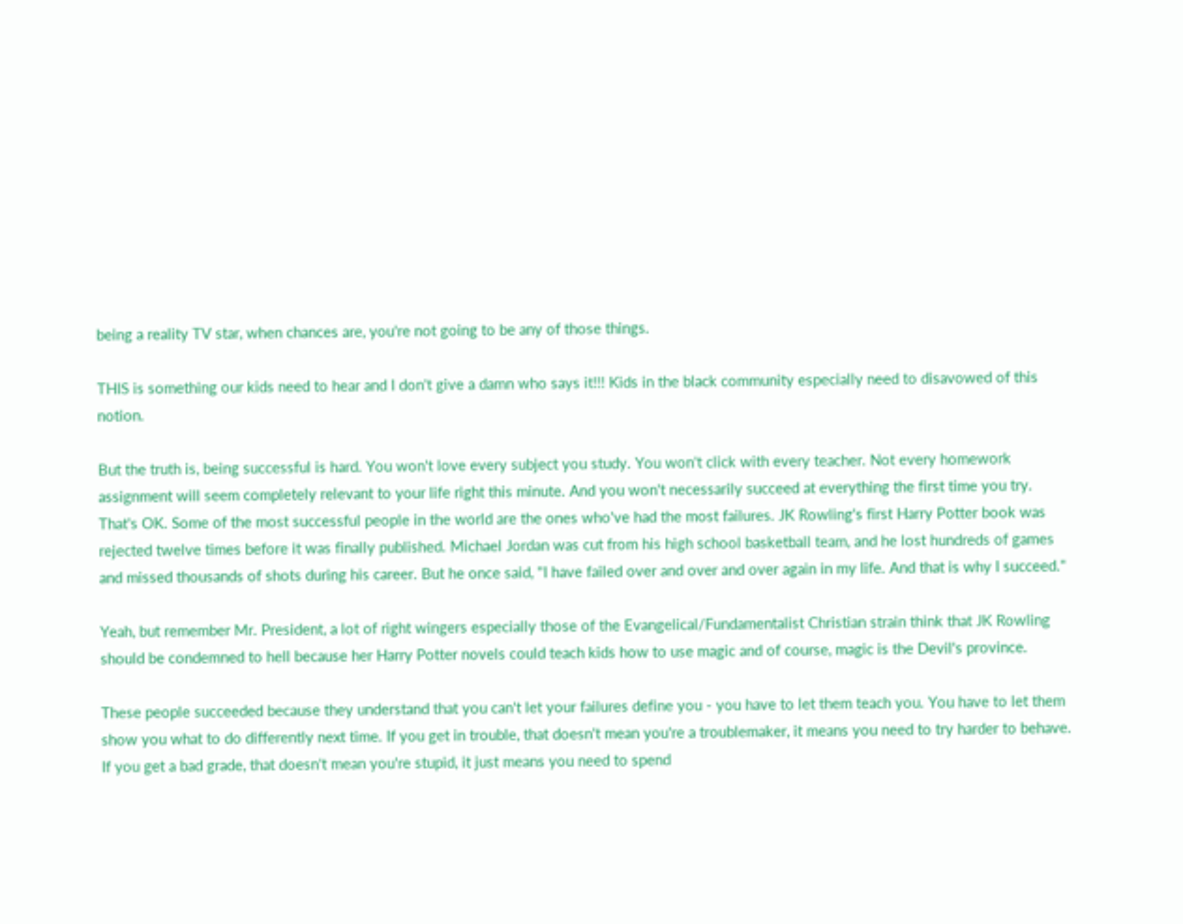being a reality TV star, when chances are, you're not going to be any of those things.

THIS is something our kids need to hear and I don't give a damn who says it!!! Kids in the black community especially need to disavowed of this notion.

But the truth is, being successful is hard. You won't love every subject you study. You won't click with every teacher. Not every homework assignment will seem completely relevant to your life right this minute. And you won't necessarily succeed at everything the first time you try.
That's OK. Some of the most successful people in the world are the ones who've had the most failures. JK Rowling's first Harry Potter book was rejected twelve times before it was finally published. Michael Jordan was cut from his high school basketball team, and he lost hundreds of games and missed thousands of shots during his career. But he once said, "I have failed over and over and over again in my life. And that is why I succeed."

Yeah, but remember Mr. President, a lot of right wingers especially those of the Evangelical/Fundamentalist Christian strain think that JK Rowling should be condemned to hell because her Harry Potter novels could teach kids how to use magic and of course, magic is the Devil's province.

These people succeeded because they understand that you can't let your failures define you - you have to let them teach you. You have to let them show you what to do differently next time. If you get in trouble, that doesn't mean you're a troublemaker, it means you need to try harder to behave. If you get a bad grade, that doesn't mean you're stupid, it just means you need to spend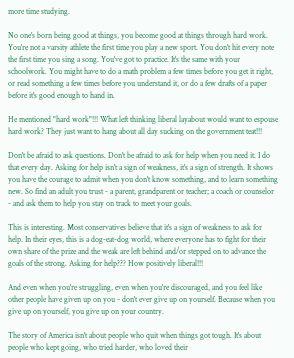more time studying.

No one's born being good at things, you become good at things through hard work. You're not a varsity athlete the first time you play a new sport. You don't hit every note the first time you sing a song. You've got to practice. It's the same with your schoolwork. You might have to do a math problem a few times before you get it right, or read something a few times before you understand it, or do a few drafts of a paper before it's good enough to hand in.

He mentioned "hard work"!!! What left thinking liberal layabout would want to espouse hard work? They just want to hang about all day sucking on the government teat!!!

Don't be afraid to ask questions. Don't be afraid to ask for help when you need it. I do that every day. Asking for help isn't a sign of weakness, it's a sign of strength. It shows you have the courage to admit when you don't know something, and to learn something new. So find an adult you trust - a parent, grandparent or teacher; a coach or counselor - and ask them to help you stay on track to meet your goals.

This is interesting. Most conservatives believe that it's a sign of weakness to ask for help. In their eyes, this is a dog-eat-dog world, where everyone has to fight for their own share of the prize and the weak are left behind and/or stepped on to advance the goals of the strong. Asking for help??? How positively liberal!!!

And even when you're struggling, even when you're discouraged, and you feel like other people have given up on you - don't ever give up on yourself. Because when you give up on yourself, you give up on your country.

The story of America isn't about people who quit when things got tough. It's about people who kept going, who tried harder, who loved their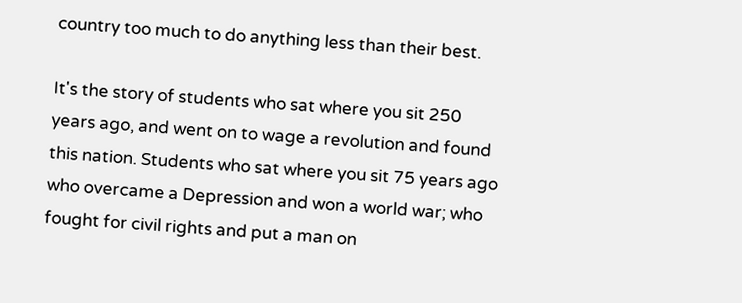country too much to do anything less than their best.

It's the story of students who sat where you sit 250 years ago, and went on to wage a revolution and found this nation. Students who sat where you sit 75 years ago who overcame a Depression and won a world war; who fought for civil rights and put a man on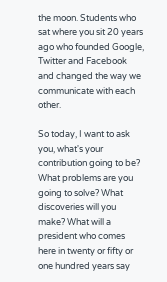the moon. Students who sat where you sit 20 years ago who founded Google, Twitter and Facebook and changed the way we communicate with each other.

So today, I want to ask you, what's your contribution going to be? What problems are you going to solve? What discoveries will you make? What will a president who comes here in twenty or fifty or one hundred years say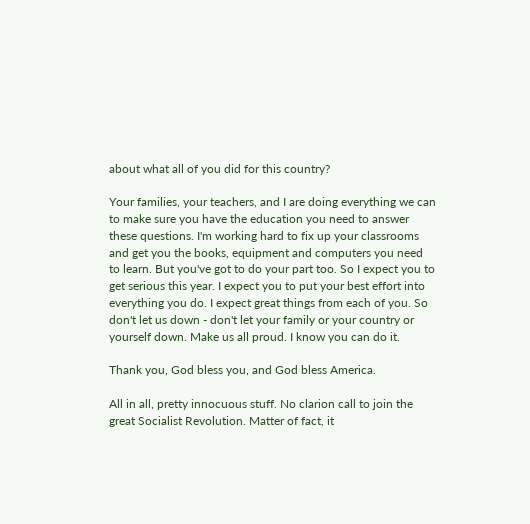about what all of you did for this country?

Your families, your teachers, and I are doing everything we can to make sure you have the education you need to answer these questions. I'm working hard to fix up your classrooms and get you the books, equipment and computers you need to learn. But you've got to do your part too. So I expect you to get serious this year. I expect you to put your best effort into everything you do. I expect great things from each of you. So don't let us down - don't let your family or your country or yourself down. Make us all proud. I know you can do it.

Thank you, God bless you, and God bless America.

All in all, pretty innocuous stuff. No clarion call to join the great Socialist Revolution. Matter of fact, it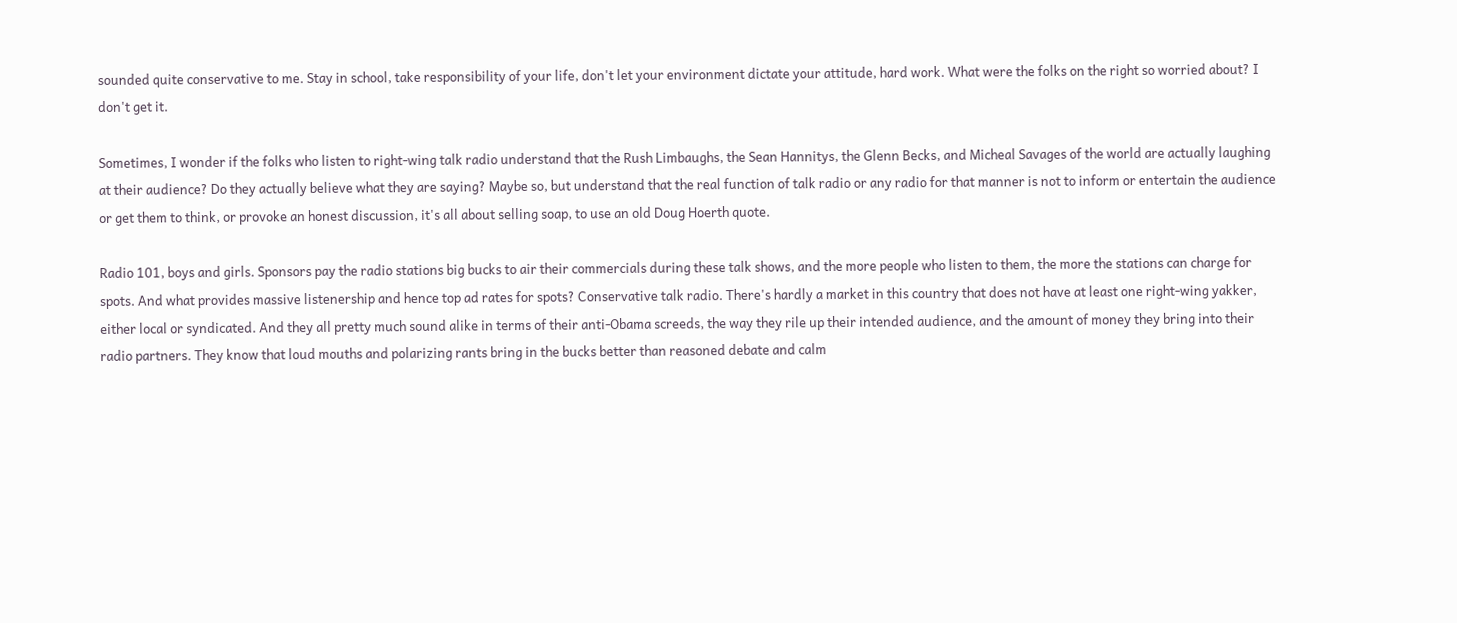sounded quite conservative to me. Stay in school, take responsibility of your life, don't let your environment dictate your attitude, hard work. What were the folks on the right so worried about? I don't get it.

Sometimes, I wonder if the folks who listen to right-wing talk radio understand that the Rush Limbaughs, the Sean Hannitys, the Glenn Becks, and Micheal Savages of the world are actually laughing at their audience? Do they actually believe what they are saying? Maybe so, but understand that the real function of talk radio or any radio for that manner is not to inform or entertain the audience or get them to think, or provoke an honest discussion, it's all about selling soap, to use an old Doug Hoerth quote.

Radio 101, boys and girls. Sponsors pay the radio stations big bucks to air their commercials during these talk shows, and the more people who listen to them, the more the stations can charge for spots. And what provides massive listenership and hence top ad rates for spots? Conservative talk radio. There's hardly a market in this country that does not have at least one right-wing yakker, either local or syndicated. And they all pretty much sound alike in terms of their anti-Obama screeds, the way they rile up their intended audience, and the amount of money they bring into their radio partners. They know that loud mouths and polarizing rants bring in the bucks better than reasoned debate and calm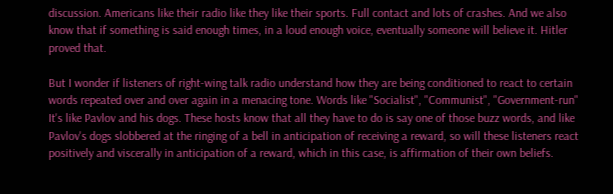discussion. Americans like their radio like they like their sports. Full contact and lots of crashes. And we also know that if something is said enough times, in a loud enough voice, eventually someone will believe it. Hitler proved that.

But I wonder if listeners of right-wing talk radio understand how they are being conditioned to react to certain words repeated over and over again in a menacing tone. Words like "Socialist", "Communist", "Government-run" It's like Pavlov and his dogs. These hosts know that all they have to do is say one of those buzz words, and like Pavlov's dogs slobbered at the ringing of a bell in anticipation of receiving a reward, so will these listeners react positively and viscerally in anticipation of a reward, which in this case, is affirmation of their own beliefs.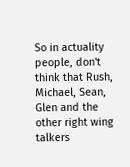So in actuality people, don't think that Rush, Michael, Sean, Glen and the other right wing talkers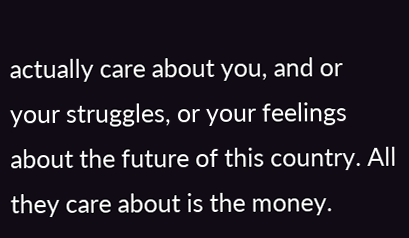actually care about you, and or your struggles, or your feelings about the future of this country. All they care about is the money.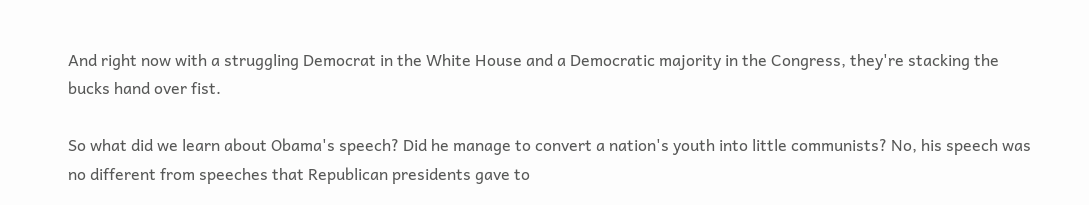And right now with a struggling Democrat in the White House and a Democratic majority in the Congress, they're stacking the bucks hand over fist.

So what did we learn about Obama's speech? Did he manage to convert a nation's youth into little communists? No, his speech was no different from speeches that Republican presidents gave to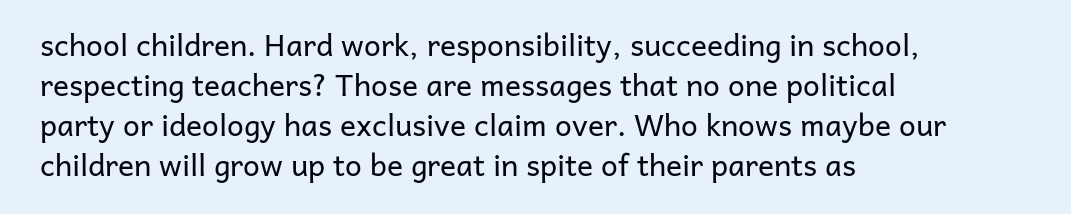school children. Hard work, responsibility, succeeding in school, respecting teachers? Those are messages that no one political party or ideology has exclusive claim over. Who knows maybe our children will grow up to be great in spite of their parents as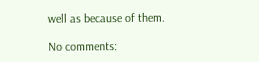well as because of them.

No comments: